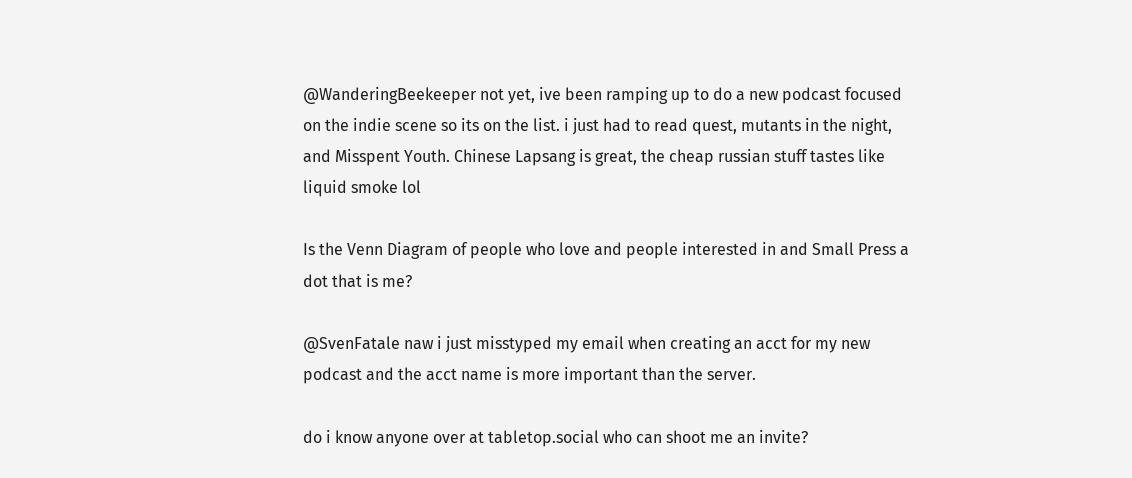@WanderingBeekeeper not yet, ive been ramping up to do a new podcast focused on the indie scene so its on the list. i just had to read quest, mutants in the night, and Misspent Youth. Chinese Lapsang is great, the cheap russian stuff tastes like liquid smoke lol

Is the Venn Diagram of people who love and people interested in and Small Press a dot that is me?

@SvenFatale naw i just misstyped my email when creating an acct for my new podcast and the acct name is more important than the server.

do i know anyone over at tabletop.social who can shoot me an invite?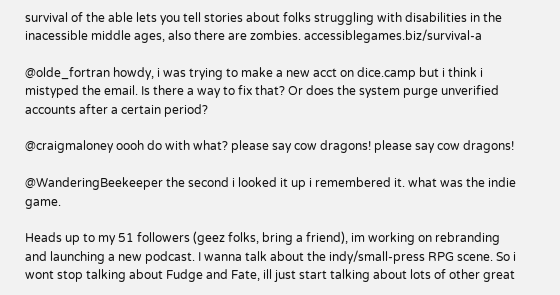survival of the able lets you tell stories about folks struggling with disabilities in the inacessible middle ages, also there are zombies. accessiblegames.biz/survival-a

@olde_fortran howdy, i was trying to make a new acct on dice.camp but i think i mistyped the email. Is there a way to fix that? Or does the system purge unverified accounts after a certain period?

@craigmaloney oooh do with what? please say cow dragons! please say cow dragons!

@WanderingBeekeeper the second i looked it up i remembered it. what was the indie game.

Heads up to my 51 followers (geez folks, bring a friend), im working on rebranding and launching a new podcast. I wanna talk about the indy/small-press RPG scene. So i wont stop talking about Fudge and Fate, ill just start talking about lots of other great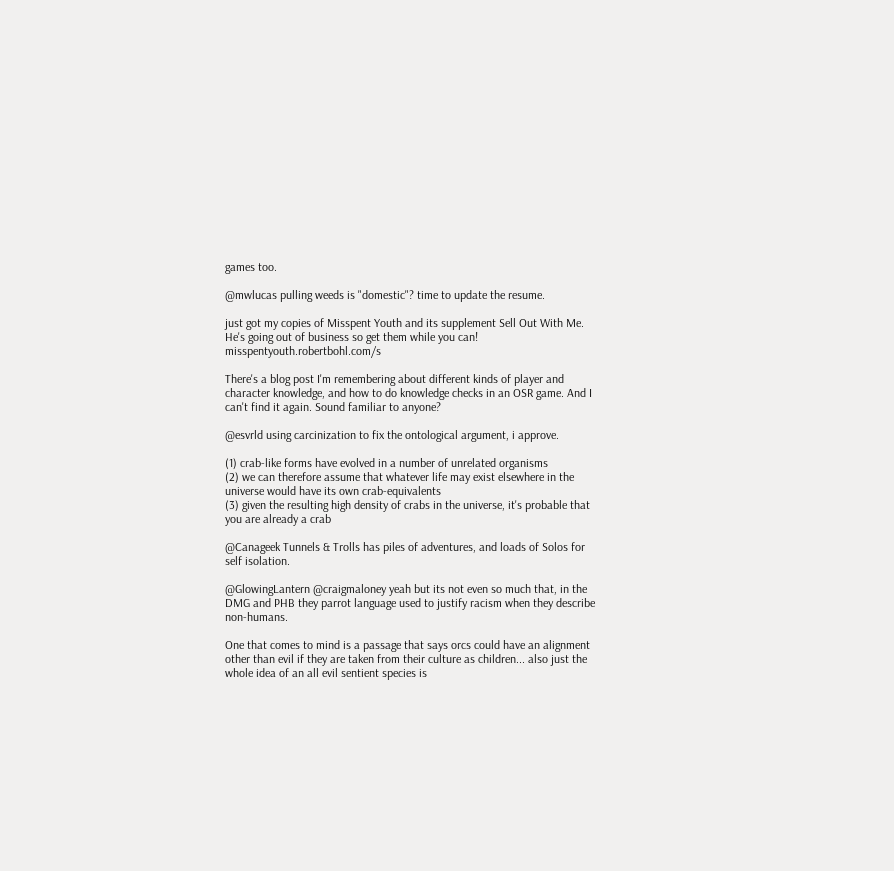games too.

@mwlucas pulling weeds is "domestic"? time to update the resume.

just got my copies of Misspent Youth and its supplement Sell Out With Me. He's going out of business so get them while you can! misspentyouth.robertbohl.com/s

There's a blog post I'm remembering about different kinds of player and character knowledge, and how to do knowledge checks in an OSR game. And I can't find it again. Sound familiar to anyone?

@esvrld using carcinization to fix the ontological argument, i approve.

(1) crab-like forms have evolved in a number of unrelated organisms
(2) we can therefore assume that whatever life may exist elsewhere in the universe would have its own crab-equivalents
(3) given the resulting high density of crabs in the universe, it's probable that you are already a crab

@Canageek Tunnels & Trolls has piles of adventures, and loads of Solos for self isolation.

@GlowingLantern @craigmaloney yeah but its not even so much that, in the DMG and PHB they parrot language used to justify racism when they describe non-humans.

One that comes to mind is a passage that says orcs could have an alignment other than evil if they are taken from their culture as children... also just the whole idea of an all evil sentient species is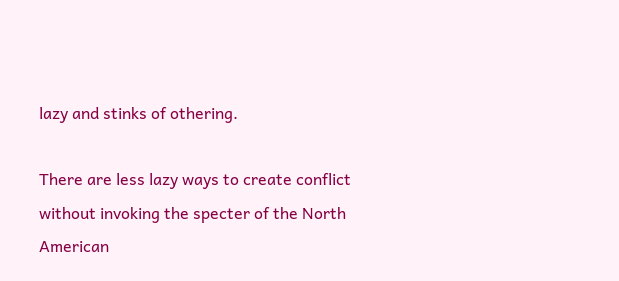lazy and stinks of othering.

There are less lazy ways to create conflict without invoking the specter of the North American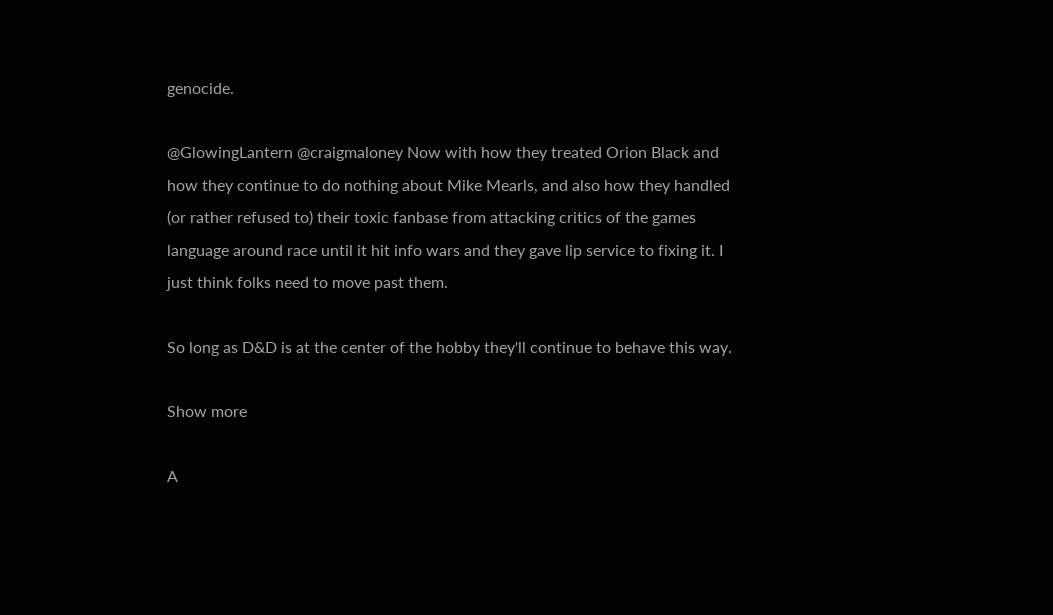genocide.

@GlowingLantern @craigmaloney Now with how they treated Orion Black and how they continue to do nothing about Mike Mearls, and also how they handled (or rather refused to) their toxic fanbase from attacking critics of the games language around race until it hit info wars and they gave lip service to fixing it. I just think folks need to move past them.

So long as D&D is at the center of the hobby they'll continue to behave this way.

Show more

A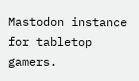Mastodon instance for tabletop gamers.